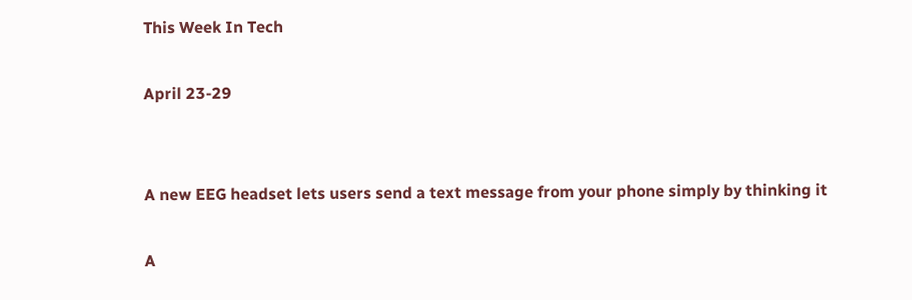This Week In Tech

April 23-29


A new EEG headset lets users send a text message from your phone simply by thinking it

A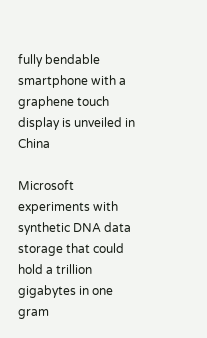fully bendable smartphone with a graphene touch display is unveiled in China

Microsoft experiments with synthetic DNA data storage that could hold a trillion gigabytes in one gram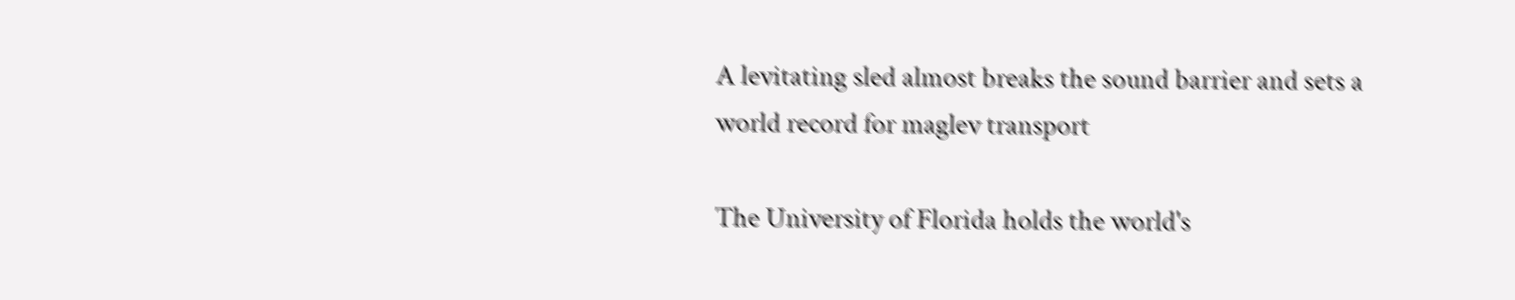A levitating sled almost breaks the sound barrier and sets a world record for maglev transport

The University of Florida holds the world's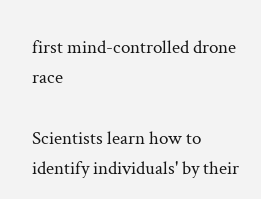first mind-controlled drone race

Scientists learn how to identify individuals' by their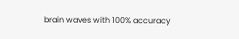brain waves with 100% accuracy